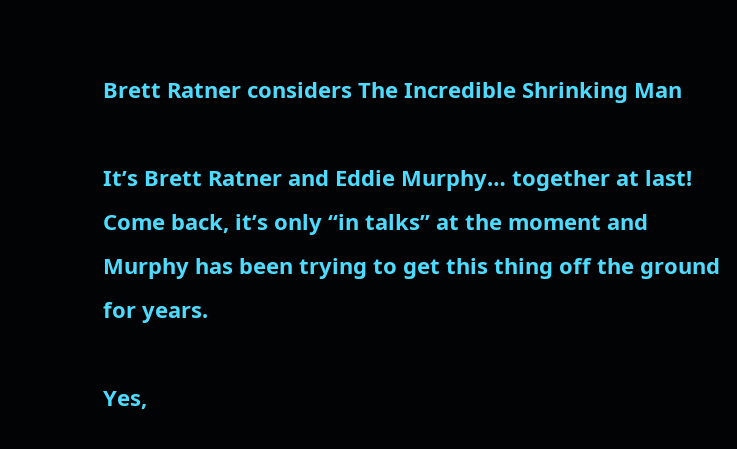Brett Ratner considers The Incredible Shrinking Man

It’s Brett Ratner and Eddie Murphy… together at last! Come back, it’s only “in talks” at the moment and Murphy has been trying to get this thing off the ground for years.

Yes,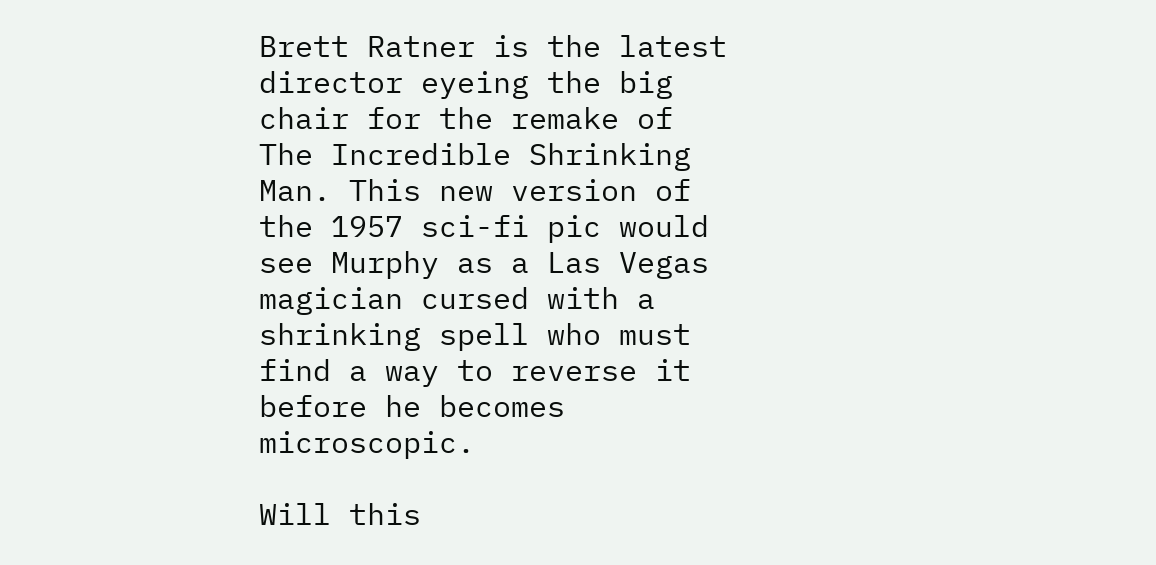Brett Ratner is the latest director eyeing the big chair for the remake of The Incredible Shrinking Man. This new version of the 1957 sci-fi pic would see Murphy as a Las Vegas magician cursed with a shrinking spell who must find a way to reverse it before he becomes microscopic.

Will this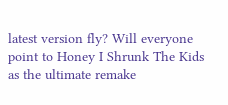latest version fly? Will everyone point to Honey I Shrunk The Kids as the ultimate remake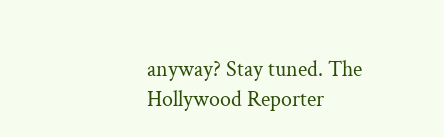anyway? Stay tuned. The Hollywood Reporter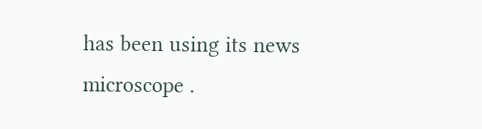has been using its news microscope .